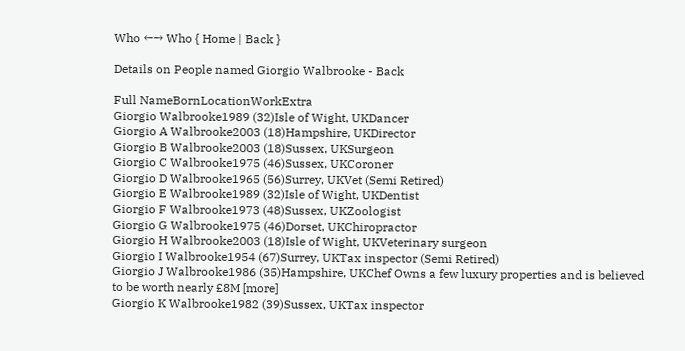Who ←→ Who { Home | Back }

Details on People named Giorgio Walbrooke - Back

Full NameBornLocationWorkExtra
Giorgio Walbrooke1989 (32)Isle of Wight, UKDancer
Giorgio A Walbrooke2003 (18)Hampshire, UKDirector
Giorgio B Walbrooke2003 (18)Sussex, UKSurgeon
Giorgio C Walbrooke1975 (46)Sussex, UKCoroner
Giorgio D Walbrooke1965 (56)Surrey, UKVet (Semi Retired)
Giorgio E Walbrooke1989 (32)Isle of Wight, UKDentist
Giorgio F Walbrooke1973 (48)Sussex, UKZoologist
Giorgio G Walbrooke1975 (46)Dorset, UKChiropractor
Giorgio H Walbrooke2003 (18)Isle of Wight, UKVeterinary surgeon
Giorgio I Walbrooke1954 (67)Surrey, UKTax inspector (Semi Retired)
Giorgio J Walbrooke1986 (35)Hampshire, UKChef Owns a few luxury properties and is believed to be worth nearly £8M [more]
Giorgio K Walbrooke1982 (39)Sussex, UKTax inspector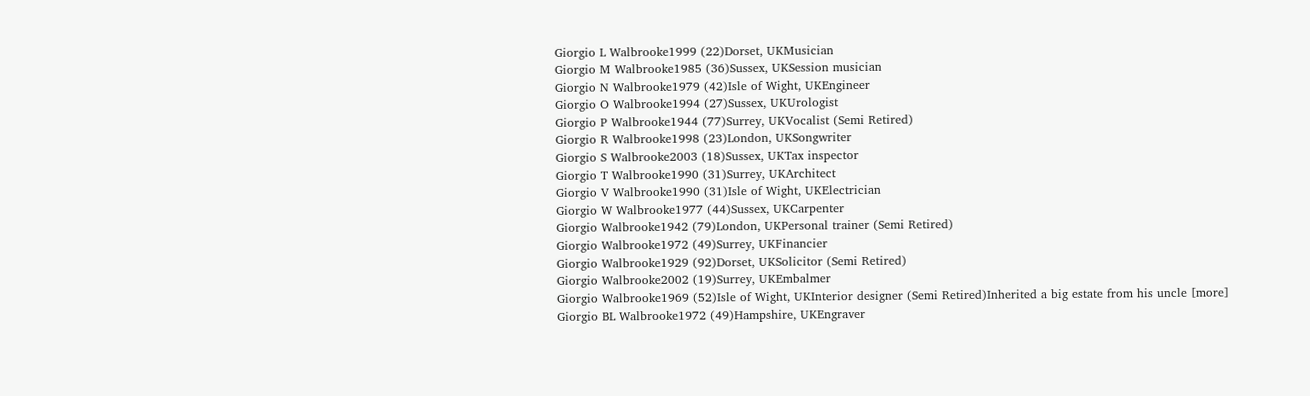Giorgio L Walbrooke1999 (22)Dorset, UKMusician
Giorgio M Walbrooke1985 (36)Sussex, UKSession musician
Giorgio N Walbrooke1979 (42)Isle of Wight, UKEngineer
Giorgio O Walbrooke1994 (27)Sussex, UKUrologist
Giorgio P Walbrooke1944 (77)Surrey, UKVocalist (Semi Retired)
Giorgio R Walbrooke1998 (23)London, UKSongwriter
Giorgio S Walbrooke2003 (18)Sussex, UKTax inspector
Giorgio T Walbrooke1990 (31)Surrey, UKArchitect
Giorgio V Walbrooke1990 (31)Isle of Wight, UKElectrician
Giorgio W Walbrooke1977 (44)Sussex, UKCarpenter
Giorgio Walbrooke1942 (79)London, UKPersonal trainer (Semi Retired)
Giorgio Walbrooke1972 (49)Surrey, UKFinancier
Giorgio Walbrooke1929 (92)Dorset, UKSolicitor (Semi Retired)
Giorgio Walbrooke2002 (19)Surrey, UKEmbalmer
Giorgio Walbrooke1969 (52)Isle of Wight, UKInterior designer (Semi Retired)Inherited a big estate from his uncle [more]
Giorgio BL Walbrooke1972 (49)Hampshire, UKEngraver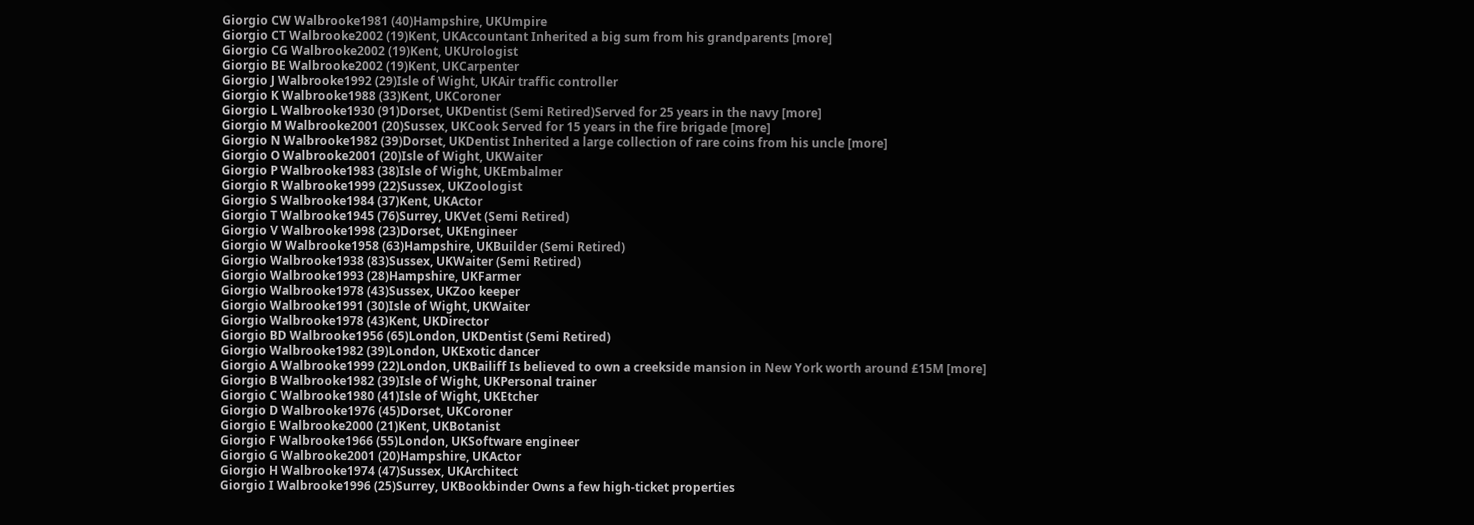Giorgio CW Walbrooke1981 (40)Hampshire, UKUmpire
Giorgio CT Walbrooke2002 (19)Kent, UKAccountant Inherited a big sum from his grandparents [more]
Giorgio CG Walbrooke2002 (19)Kent, UKUrologist
Giorgio BE Walbrooke2002 (19)Kent, UKCarpenter
Giorgio J Walbrooke1992 (29)Isle of Wight, UKAir traffic controller
Giorgio K Walbrooke1988 (33)Kent, UKCoroner
Giorgio L Walbrooke1930 (91)Dorset, UKDentist (Semi Retired)Served for 25 years in the navy [more]
Giorgio M Walbrooke2001 (20)Sussex, UKCook Served for 15 years in the fire brigade [more]
Giorgio N Walbrooke1982 (39)Dorset, UKDentist Inherited a large collection of rare coins from his uncle [more]
Giorgio O Walbrooke2001 (20)Isle of Wight, UKWaiter
Giorgio P Walbrooke1983 (38)Isle of Wight, UKEmbalmer
Giorgio R Walbrooke1999 (22)Sussex, UKZoologist
Giorgio S Walbrooke1984 (37)Kent, UKActor
Giorgio T Walbrooke1945 (76)Surrey, UKVet (Semi Retired)
Giorgio V Walbrooke1998 (23)Dorset, UKEngineer
Giorgio W Walbrooke1958 (63)Hampshire, UKBuilder (Semi Retired)
Giorgio Walbrooke1938 (83)Sussex, UKWaiter (Semi Retired)
Giorgio Walbrooke1993 (28)Hampshire, UKFarmer
Giorgio Walbrooke1978 (43)Sussex, UKZoo keeper
Giorgio Walbrooke1991 (30)Isle of Wight, UKWaiter
Giorgio Walbrooke1978 (43)Kent, UKDirector
Giorgio BD Walbrooke1956 (65)London, UKDentist (Semi Retired)
Giorgio Walbrooke1982 (39)London, UKExotic dancer
Giorgio A Walbrooke1999 (22)London, UKBailiff Is believed to own a creekside mansion in New York worth around £15M [more]
Giorgio B Walbrooke1982 (39)Isle of Wight, UKPersonal trainer
Giorgio C Walbrooke1980 (41)Isle of Wight, UKEtcher
Giorgio D Walbrooke1976 (45)Dorset, UKCoroner
Giorgio E Walbrooke2000 (21)Kent, UKBotanist
Giorgio F Walbrooke1966 (55)London, UKSoftware engineer
Giorgio G Walbrooke2001 (20)Hampshire, UKActor
Giorgio H Walbrooke1974 (47)Sussex, UKArchitect
Giorgio I Walbrooke1996 (25)Surrey, UKBookbinder Owns a few high-ticket properties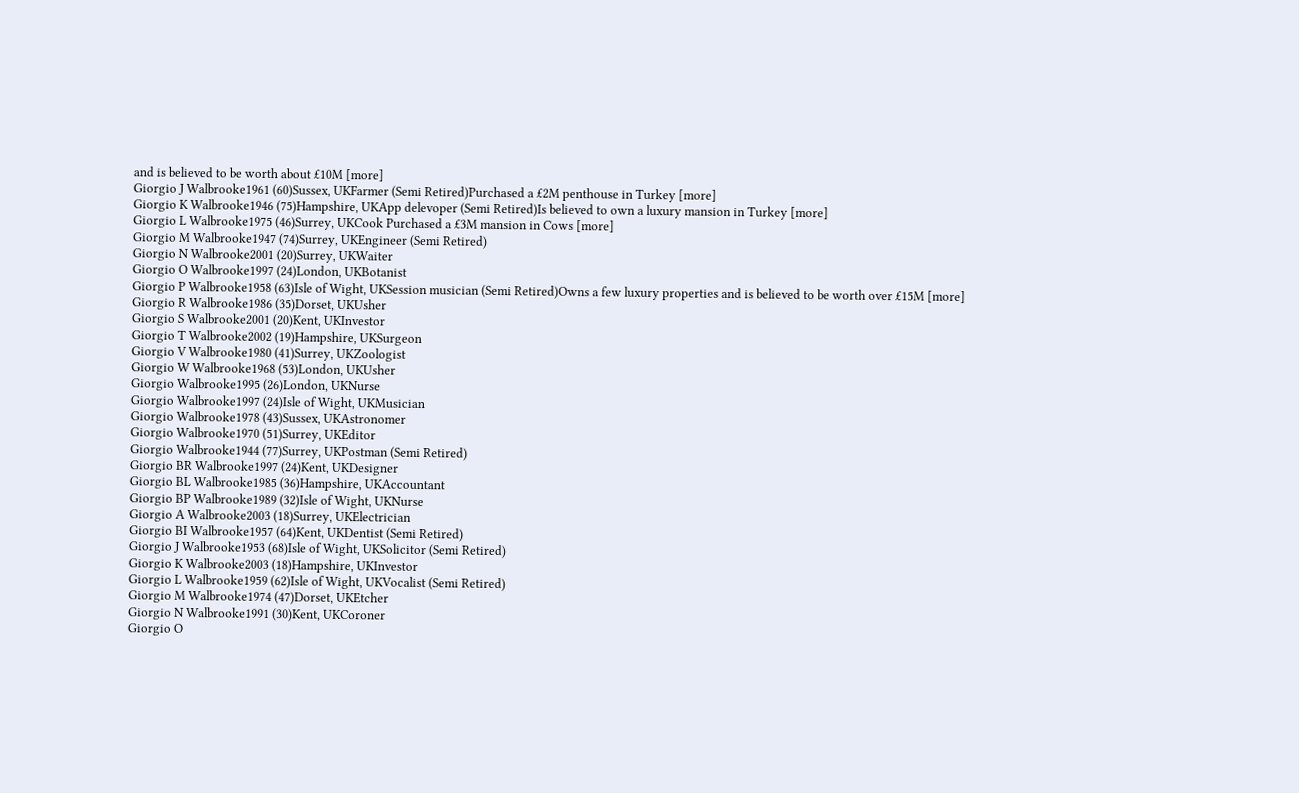and is believed to be worth about £10M [more]
Giorgio J Walbrooke1961 (60)Sussex, UKFarmer (Semi Retired)Purchased a £2M penthouse in Turkey [more]
Giorgio K Walbrooke1946 (75)Hampshire, UKApp delevoper (Semi Retired)Is believed to own a luxury mansion in Turkey [more]
Giorgio L Walbrooke1975 (46)Surrey, UKCook Purchased a £3M mansion in Cows [more]
Giorgio M Walbrooke1947 (74)Surrey, UKEngineer (Semi Retired)
Giorgio N Walbrooke2001 (20)Surrey, UKWaiter
Giorgio O Walbrooke1997 (24)London, UKBotanist
Giorgio P Walbrooke1958 (63)Isle of Wight, UKSession musician (Semi Retired)Owns a few luxury properties and is believed to be worth over £15M [more]
Giorgio R Walbrooke1986 (35)Dorset, UKUsher
Giorgio S Walbrooke2001 (20)Kent, UKInvestor
Giorgio T Walbrooke2002 (19)Hampshire, UKSurgeon
Giorgio V Walbrooke1980 (41)Surrey, UKZoologist
Giorgio W Walbrooke1968 (53)London, UKUsher
Giorgio Walbrooke1995 (26)London, UKNurse
Giorgio Walbrooke1997 (24)Isle of Wight, UKMusician
Giorgio Walbrooke1978 (43)Sussex, UKAstronomer
Giorgio Walbrooke1970 (51)Surrey, UKEditor
Giorgio Walbrooke1944 (77)Surrey, UKPostman (Semi Retired)
Giorgio BR Walbrooke1997 (24)Kent, UKDesigner
Giorgio BL Walbrooke1985 (36)Hampshire, UKAccountant
Giorgio BP Walbrooke1989 (32)Isle of Wight, UKNurse
Giorgio A Walbrooke2003 (18)Surrey, UKElectrician
Giorgio BI Walbrooke1957 (64)Kent, UKDentist (Semi Retired)
Giorgio J Walbrooke1953 (68)Isle of Wight, UKSolicitor (Semi Retired)
Giorgio K Walbrooke2003 (18)Hampshire, UKInvestor
Giorgio L Walbrooke1959 (62)Isle of Wight, UKVocalist (Semi Retired)
Giorgio M Walbrooke1974 (47)Dorset, UKEtcher
Giorgio N Walbrooke1991 (30)Kent, UKCoroner
Giorgio O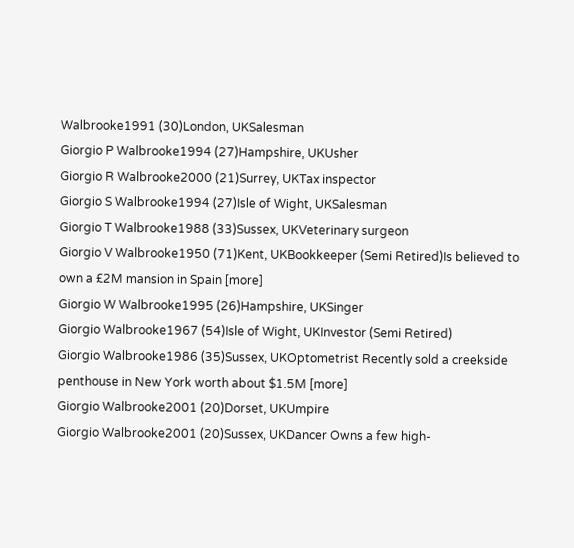Walbrooke1991 (30)London, UKSalesman
Giorgio P Walbrooke1994 (27)Hampshire, UKUsher
Giorgio R Walbrooke2000 (21)Surrey, UKTax inspector
Giorgio S Walbrooke1994 (27)Isle of Wight, UKSalesman
Giorgio T Walbrooke1988 (33)Sussex, UKVeterinary surgeon
Giorgio V Walbrooke1950 (71)Kent, UKBookkeeper (Semi Retired)Is believed to own a £2M mansion in Spain [more]
Giorgio W Walbrooke1995 (26)Hampshire, UKSinger
Giorgio Walbrooke1967 (54)Isle of Wight, UKInvestor (Semi Retired)
Giorgio Walbrooke1986 (35)Sussex, UKOptometrist Recently sold a creekside penthouse in New York worth about $1.5M [more]
Giorgio Walbrooke2001 (20)Dorset, UKUmpire
Giorgio Walbrooke2001 (20)Sussex, UKDancer Owns a few high-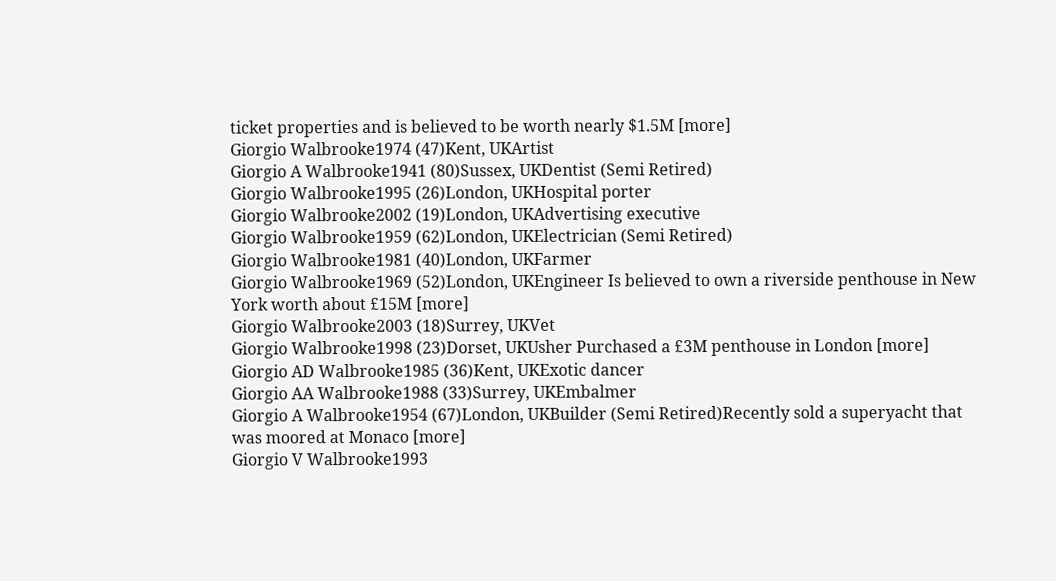ticket properties and is believed to be worth nearly $1.5M [more]
Giorgio Walbrooke1974 (47)Kent, UKArtist
Giorgio A Walbrooke1941 (80)Sussex, UKDentist (Semi Retired)
Giorgio Walbrooke1995 (26)London, UKHospital porter
Giorgio Walbrooke2002 (19)London, UKAdvertising executive
Giorgio Walbrooke1959 (62)London, UKElectrician (Semi Retired)
Giorgio Walbrooke1981 (40)London, UKFarmer
Giorgio Walbrooke1969 (52)London, UKEngineer Is believed to own a riverside penthouse in New York worth about £15M [more]
Giorgio Walbrooke2003 (18)Surrey, UKVet
Giorgio Walbrooke1998 (23)Dorset, UKUsher Purchased a £3M penthouse in London [more]
Giorgio AD Walbrooke1985 (36)Kent, UKExotic dancer
Giorgio AA Walbrooke1988 (33)Surrey, UKEmbalmer
Giorgio A Walbrooke1954 (67)London, UKBuilder (Semi Retired)Recently sold a superyacht that was moored at Monaco [more]
Giorgio V Walbrooke1993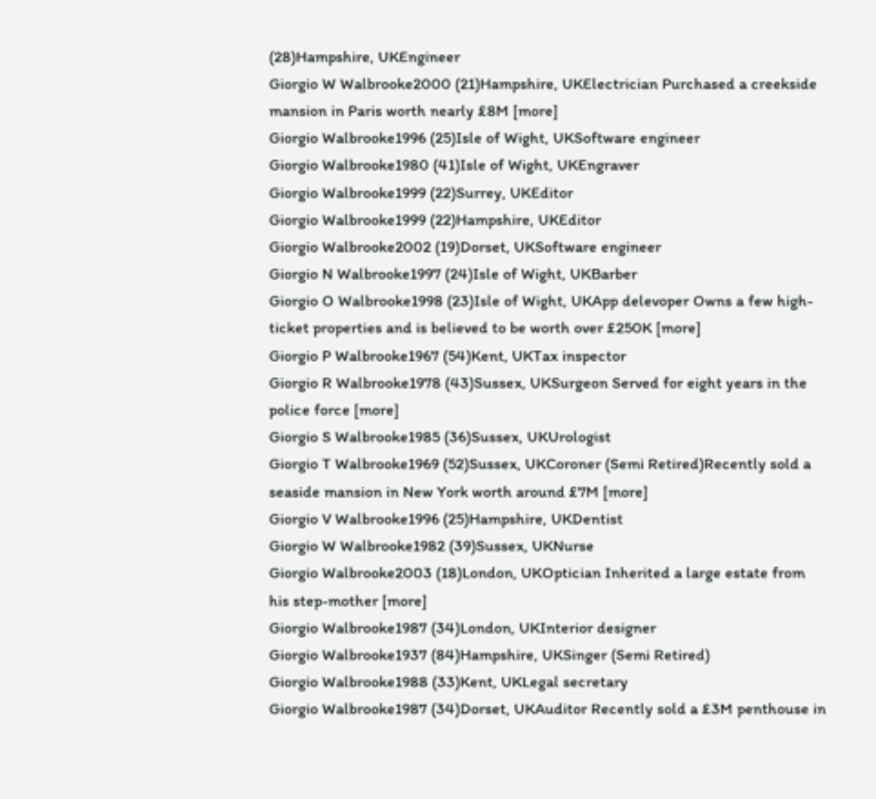(28)Hampshire, UKEngineer
Giorgio W Walbrooke2000 (21)Hampshire, UKElectrician Purchased a creekside mansion in Paris worth nearly £8M [more]
Giorgio Walbrooke1996 (25)Isle of Wight, UKSoftware engineer
Giorgio Walbrooke1980 (41)Isle of Wight, UKEngraver
Giorgio Walbrooke1999 (22)Surrey, UKEditor
Giorgio Walbrooke1999 (22)Hampshire, UKEditor
Giorgio Walbrooke2002 (19)Dorset, UKSoftware engineer
Giorgio N Walbrooke1997 (24)Isle of Wight, UKBarber
Giorgio O Walbrooke1998 (23)Isle of Wight, UKApp delevoper Owns a few high-ticket properties and is believed to be worth over £250K [more]
Giorgio P Walbrooke1967 (54)Kent, UKTax inspector
Giorgio R Walbrooke1978 (43)Sussex, UKSurgeon Served for eight years in the police force [more]
Giorgio S Walbrooke1985 (36)Sussex, UKUrologist
Giorgio T Walbrooke1969 (52)Sussex, UKCoroner (Semi Retired)Recently sold a seaside mansion in New York worth around £7M [more]
Giorgio V Walbrooke1996 (25)Hampshire, UKDentist
Giorgio W Walbrooke1982 (39)Sussex, UKNurse
Giorgio Walbrooke2003 (18)London, UKOptician Inherited a large estate from his step-mother [more]
Giorgio Walbrooke1987 (34)London, UKInterior designer
Giorgio Walbrooke1937 (84)Hampshire, UKSinger (Semi Retired)
Giorgio Walbrooke1988 (33)Kent, UKLegal secretary
Giorgio Walbrooke1987 (34)Dorset, UKAuditor Recently sold a £3M penthouse in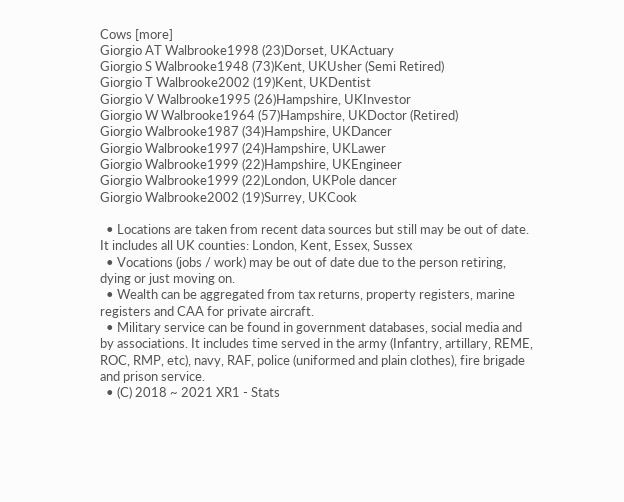Cows [more]
Giorgio AT Walbrooke1998 (23)Dorset, UKActuary
Giorgio S Walbrooke1948 (73)Kent, UKUsher (Semi Retired)
Giorgio T Walbrooke2002 (19)Kent, UKDentist
Giorgio V Walbrooke1995 (26)Hampshire, UKInvestor
Giorgio W Walbrooke1964 (57)Hampshire, UKDoctor (Retired)
Giorgio Walbrooke1987 (34)Hampshire, UKDancer
Giorgio Walbrooke1997 (24)Hampshire, UKLawer
Giorgio Walbrooke1999 (22)Hampshire, UKEngineer
Giorgio Walbrooke1999 (22)London, UKPole dancer
Giorgio Walbrooke2002 (19)Surrey, UKCook

  • Locations are taken from recent data sources but still may be out of date. It includes all UK counties: London, Kent, Essex, Sussex
  • Vocations (jobs / work) may be out of date due to the person retiring, dying or just moving on.
  • Wealth can be aggregated from tax returns, property registers, marine registers and CAA for private aircraft.
  • Military service can be found in government databases, social media and by associations. It includes time served in the army (Infantry, artillary, REME, ROC, RMP, etc), navy, RAF, police (uniformed and plain clothes), fire brigade and prison service.
  • (C) 2018 ~ 2021 XR1 - Stats